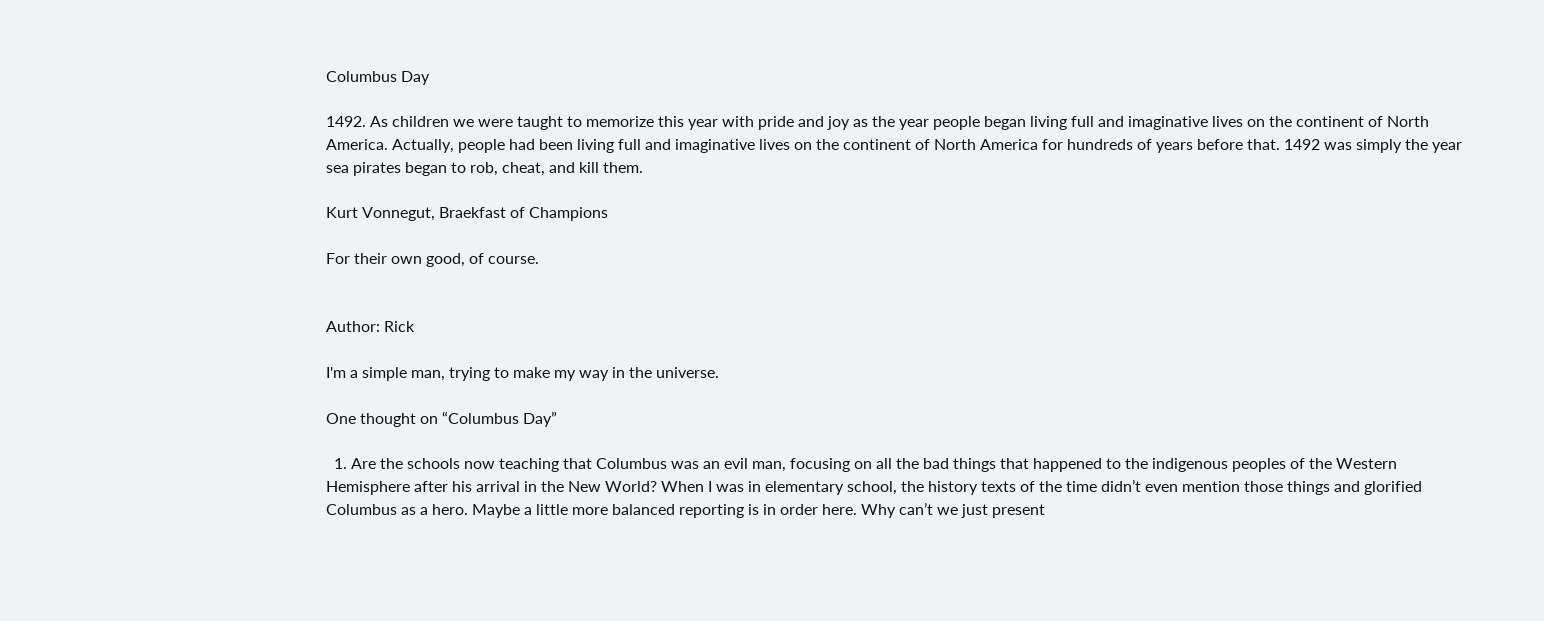Columbus Day

1492. As children we were taught to memorize this year with pride and joy as the year people began living full and imaginative lives on the continent of North America. Actually, people had been living full and imaginative lives on the continent of North America for hundreds of years before that. 1492 was simply the year sea pirates began to rob, cheat, and kill them.

Kurt Vonnegut, Braekfast of Champions

For their own good, of course.


Author: Rick

I'm a simple man, trying to make my way in the universe.

One thought on “Columbus Day”

  1. Are the schools now teaching that Columbus was an evil man, focusing on all the bad things that happened to the indigenous peoples of the Western Hemisphere after his arrival in the New World? When I was in elementary school, the history texts of the time didn’t even mention those things and glorified Columbus as a hero. Maybe a little more balanced reporting is in order here. Why can’t we just present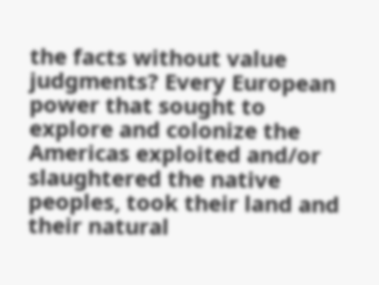the facts without value judgments? Every European power that sought to explore and colonize the Americas exploited and/or slaughtered the native peoples, took their land and their natural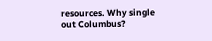resources. Why single out Columbus?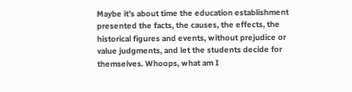Maybe it’s about time the education establishment presented the facts, the causes, the effects, the historical figures and events, without prejudice or value judgments, and let the students decide for themselves. Whoops, what am I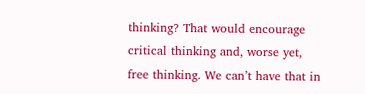thinking? That would encourage critical thinking and, worse yet, free thinking. We can’t have that in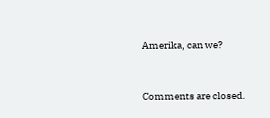Amerika, can we?


Comments are closed.